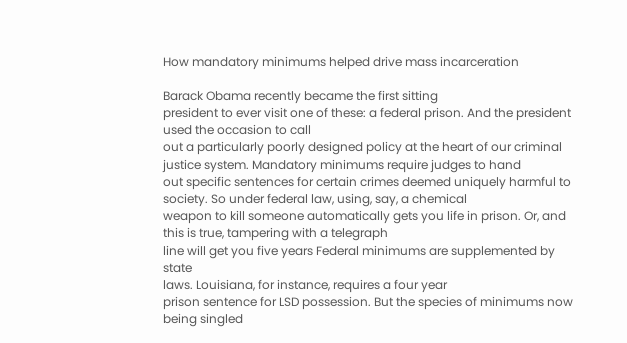How mandatory minimums helped drive mass incarceration

Barack Obama recently became the first sitting
president to ever visit one of these: a federal prison. And the president used the occasion to call
out a particularly poorly designed policy at the heart of our criminal justice system. Mandatory minimums require judges to hand
out specific sentences for certain crimes deemed uniquely harmful to society. So under federal law, using, say, a chemical
weapon to kill someone automatically gets you life in prison. Or, and this is true, tampering with a telegraph
line will get you five years Federal minimums are supplemented by state
laws. Louisiana, for instance, requires a four year
prison sentence for LSD possession. But the species of minimums now being singled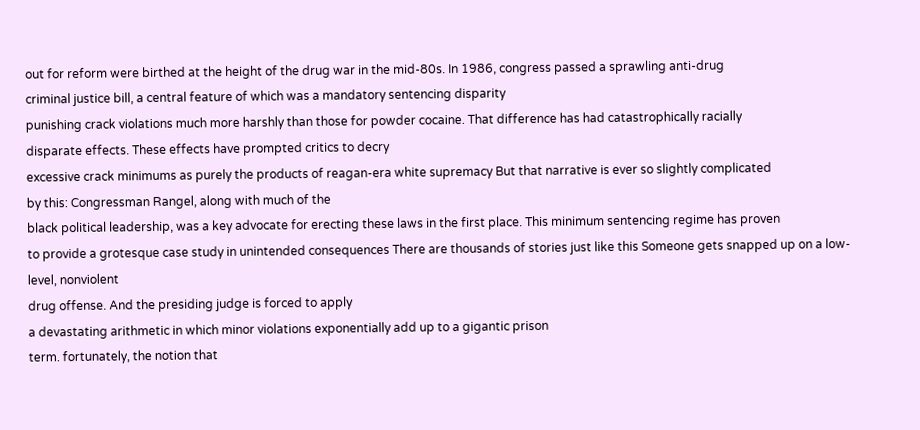out for reform were birthed at the height of the drug war in the mid-80s. In 1986, congress passed a sprawling anti-drug
criminal justice bill, a central feature of which was a mandatory sentencing disparity
punishing crack violations much more harshly than those for powder cocaine. That difference has had catastrophically racially
disparate effects. These effects have prompted critics to decry
excessive crack minimums as purely the products of reagan-era white supremacy But that narrative is ever so slightly complicated
by this: Congressman Rangel, along with much of the
black political leadership, was a key advocate for erecting these laws in the first place. This minimum sentencing regime has proven
to provide a grotesque case study in unintended consequences There are thousands of stories just like this Someone gets snapped up on a low-level, nonviolent
drug offense. And the presiding judge is forced to apply
a devastating arithmetic in which minor violations exponentially add up to a gigantic prison
term. fortunately, the notion that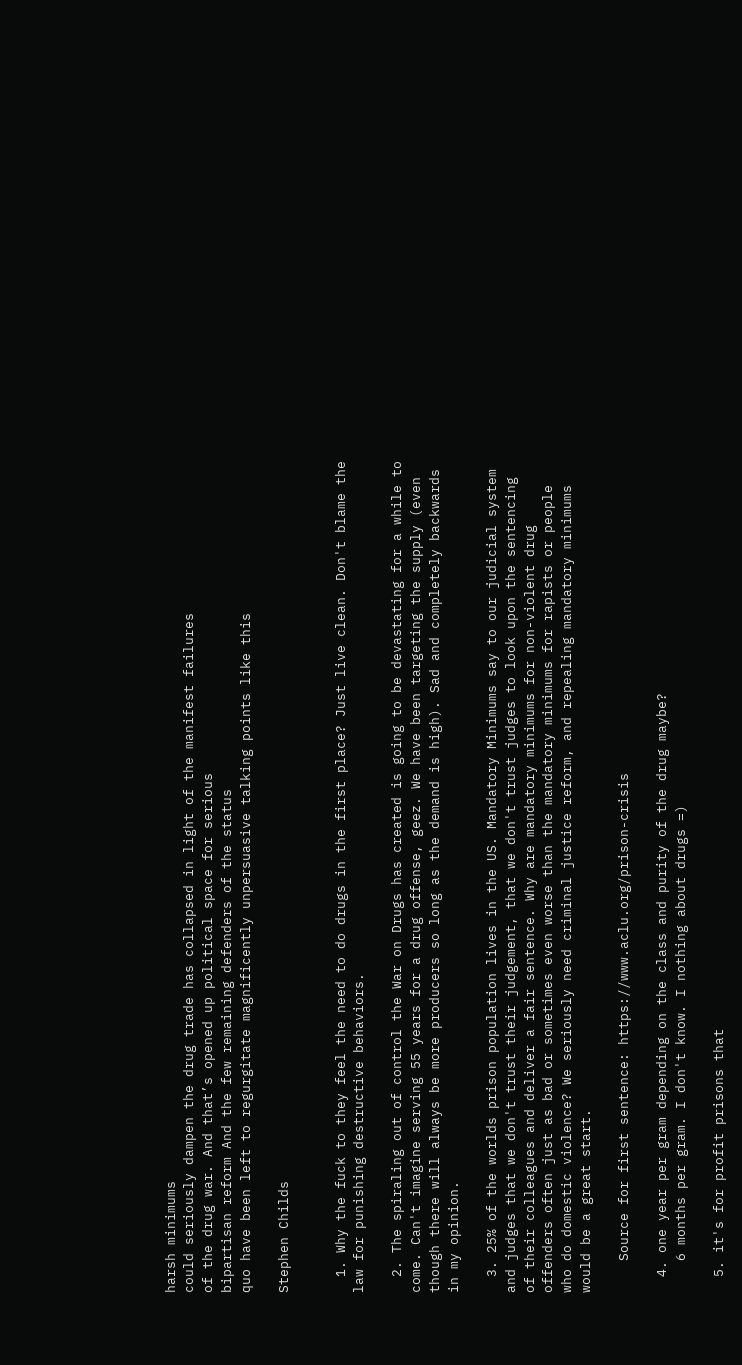harsh minimums
could seriously dampen the drug trade has collapsed in light of the manifest failures
of the drug war. And that’s opened up political space for serious
bipartisan reform And the few remaining defenders of the status
quo have been left to regurgitate magnificently unpersuasive talking points like this

Stephen Childs


  1. Why the fuck to they feel the need to do drugs in the first place? Just live clean. Don't blame the law for punishing destructive behaviors.

  2. The spiraling out of control the War on Drugs has created is going to be devastating for a while to come. Can't imagine serving 55 years for a drug offense, geez. We have been targeting the supply (even though there will always be more producers so long as the demand is high). Sad and completely backwards in my opinion.

  3. 25% of the worlds prison population lives in the US. Mandatory Minimums say to our judicial system and judges that we don't trust their judgement, that we don't trust judges to look upon the sentencing of their colleagues and deliver a fair sentence. Why are mandatory minimums for non-violent drug offenders often just as bad or sometimes even worse than the mandatory minimums for rapists or people who do domestic violence? We seriously need criminal justice reform, and repealing mandatory minimums would be a great start.

    Source for first sentence: https://www.aclu.org/prison-crisis

  4. one year per gram depending on the class and purity of the drug maybe?
    6 months per gram. I don't know. I nothing about drugs =)

  5. it's for profit prisons that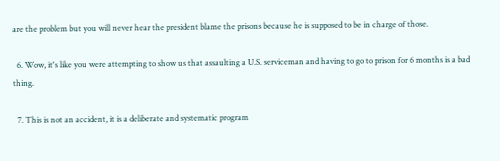are the problem but you will never hear the president blame the prisons because he is supposed to be in charge of those.

  6. Wow, it's like you were attempting to show us that assaulting a U.S. serviceman and having to go to prison for 6 months is a bad thing.

  7. This is not an accident, it is a deliberate and systematic program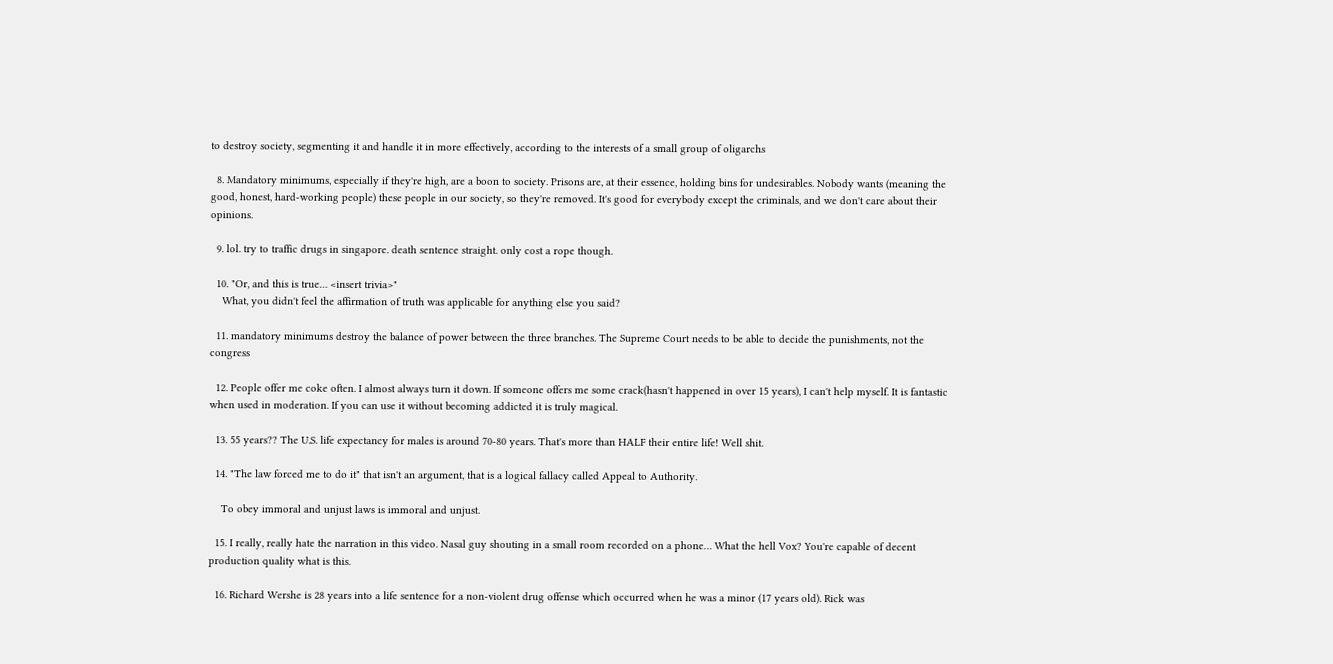to destroy society, segmenting it and handle it in more effectively, according to the interests of a small group of oligarchs

  8. Mandatory minimums, especially if they're high, are a boon to society. Prisons are, at their essence, holding bins for undesirables. Nobody wants (meaning the good, honest, hard-working people) these people in our society, so they're removed. It's good for everybody except the criminals, and we don't care about their opinions.

  9. lol. try to traffic drugs in singapore. death sentence straight. only cost a rope though.

  10. "Or, and this is true… <insert trivia>"
    What, you didn't feel the affirmation of truth was applicable for anything else you said?

  11. mandatory minimums destroy the balance of power between the three branches. The Supreme Court needs to be able to decide the punishments, not the congress

  12. People offer me coke often. I almost always turn it down. If someone offers me some crack(hasn't happened in over 15 years), I can't help myself. It is fantastic when used in moderation. If you can use it without becoming addicted it is truly magical.

  13. 55 years?? The U.S. life expectancy for males is around 70-80 years. That's more than HALF their entire life! Well shit.

  14. "The law forced me to do it" that isn't an argument, that is a logical fallacy called Appeal to Authority.

    To obey immoral and unjust laws is immoral and unjust.

  15. I really, really hate the narration in this video. Nasal guy shouting in a small room recorded on a phone… What the hell Vox? You're capable of decent production quality what is this.

  16. Richard Wershe is 28 years into a life sentence for a non-violent drug offense which occurred when he was a minor (17 years old). Rick was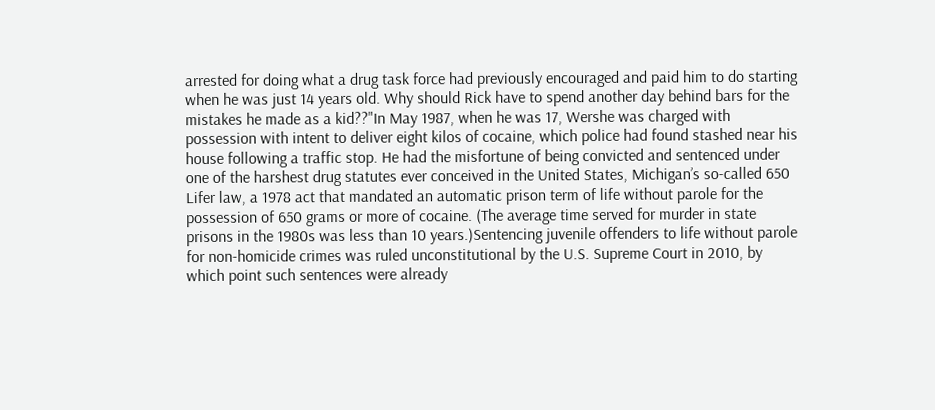arrested for doing what a drug task force had previously encouraged and paid him to do starting when he was just 14 years old. Why should Rick have to spend another day behind bars for the mistakes he made as a kid??"In May 1987, when he was 17, Wershe was charged with possession with intent to deliver eight kilos of cocaine, which police had found stashed near his house following a traffic stop. He had the misfortune of being convicted and sentenced under one of the harshest drug statutes ever conceived in the United States, Michigan’s so-called 650 Lifer law, a 1978 act that mandated an automatic prison term of life without parole for the possession of 650 grams or more of cocaine. (The average time served for murder in state prisons in the 1980s was less than 10 years.)Sentencing juvenile offenders to life without parole for non-homicide crimes was ruled unconstitutional by the U.S. Supreme Court in 2010, by which point such sentences were already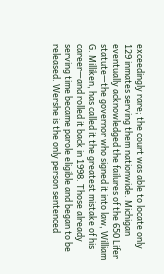exceedingly rare; the court was able to locate only 129 inmates serving them nationwide. Michigan eventually acknowledged the failures of the 650 Lifer statute—the governor who signed it into law, William G. Milliken, has called it the greatest mistake of his career—and rolled it back in 1998. Those already serving time became parole eligible and began to be released. Wershe is the only person sentenced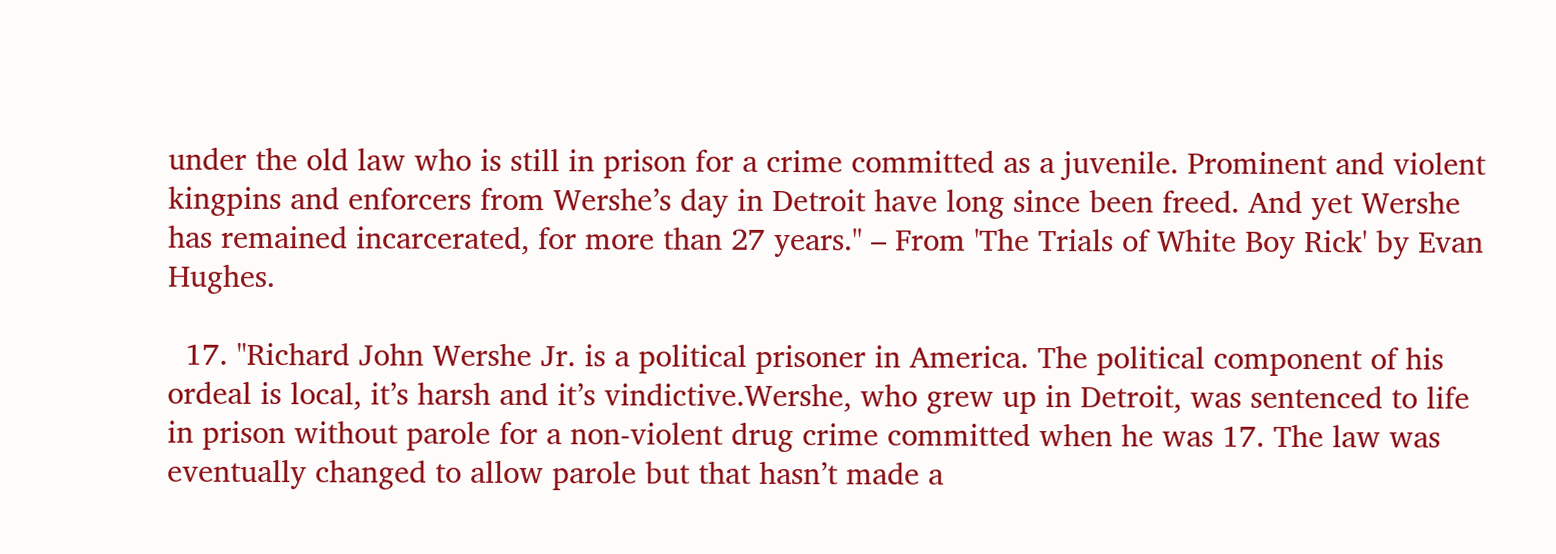under the old law who is still in prison for a crime committed as a juvenile. Prominent and violent kingpins and enforcers from Wershe’s day in Detroit have long since been freed. And yet Wershe has remained incarcerated, for more than 27 years." – From 'The Trials of White Boy Rick' by Evan Hughes.

  17. "Richard John Wershe Jr. is a political prisoner in America. The political component of his ordeal is local, it’s harsh and it’s vindictive.Wershe, who grew up in Detroit, was sentenced to life in prison without parole for a non-violent drug crime committed when he was 17. The law was eventually changed to allow parole but that hasn’t made a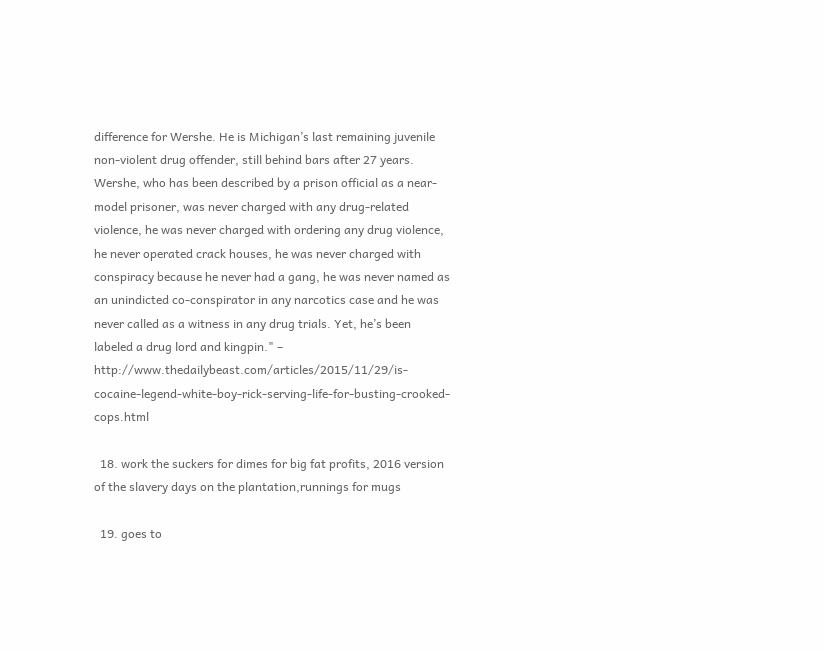difference for Wershe. He is Michigan’s last remaining juvenile non-violent drug offender, still behind bars after 27 years. Wershe, who has been described by a prison official as a near-model prisoner, was never charged with any drug-related violence, he was never charged with ordering any drug violence, he never operated crack houses, he was never charged with conspiracy because he never had a gang, he was never named as an unindicted co-conspirator in any narcotics case and he was never called as a witness in any drug trials. Yet, he’s been labeled a drug lord and kingpin." – http://www.thedailybeast.com/articles/2015/11/29/is-cocaine-legend-white-boy-rick-serving-life-for-busting-crooked-cops.html

  18. work the suckers for dimes for big fat profits, 2016 version of the slavery days on the plantation,runnings for mugs

  19. goes to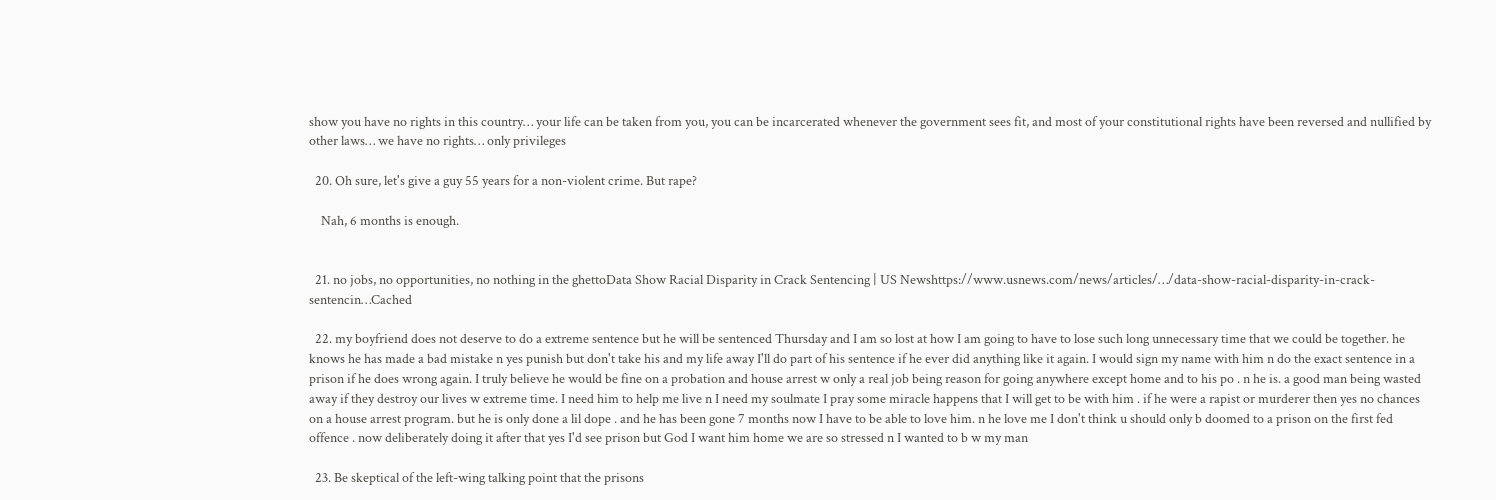show you have no rights in this country… your life can be taken from you, you can be incarcerated whenever the government sees fit, and most of your constitutional rights have been reversed and nullified by other laws… we have no rights… only privileges

  20. Oh sure, let's give a guy 55 years for a non-violent crime. But rape?

    Nah, 6 months is enough.


  21. no jobs, no opportunities, no nothing in the ghettoData Show Racial Disparity in Crack Sentencing | US Newshttps://www.usnews.com/news/articles/…/data-show-racial-disparity-in-crack-sentencin…Cached

  22. my boyfriend does not deserve to do a extreme sentence but he will be sentenced Thursday and I am so lost at how I am going to have to lose such long unnecessary time that we could be together. he knows he has made a bad mistake n yes punish but don't take his and my life away I'll do part of his sentence if he ever did anything like it again. I would sign my name with him n do the exact sentence in a prison if he does wrong again. I truly believe he would be fine on a probation and house arrest w only a real job being reason for going anywhere except home and to his po . n he is. a good man being wasted away if they destroy our lives w extreme time. I need him to help me live n I need my soulmate I pray some miracle happens that I will get to be with him . if he were a rapist or murderer then yes no chances on a house arrest program. but he is only done a lil dope . and he has been gone 7 months now I have to be able to love him. n he love me I don't think u should only b doomed to a prison on the first fed offence . now deliberately doing it after that yes I'd see prison but God I want him home we are so stressed n I wanted to b w my man

  23. Be skeptical of the left-wing talking point that the prisons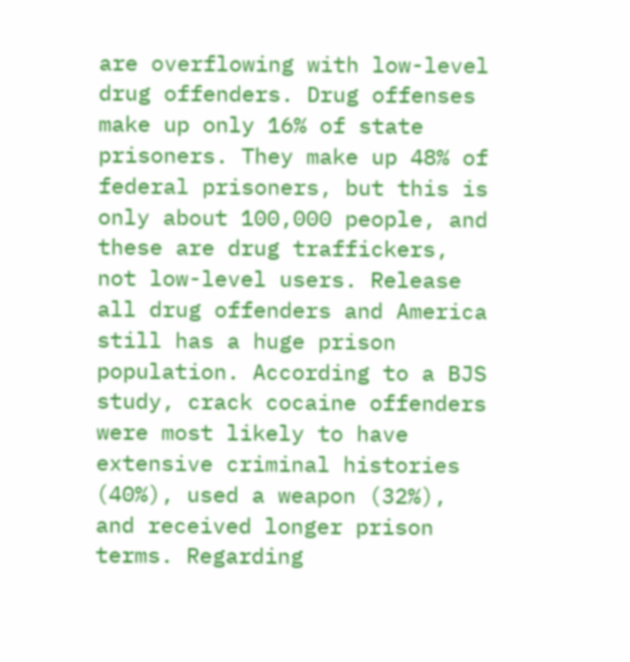are overflowing with low-level drug offenders. Drug offenses make up only 16% of state prisoners. They make up 48% of federal prisoners, but this is only about 100,000 people, and these are drug traffickers, not low-level users. Release all drug offenders and America still has a huge prison population. According to a BJS study, crack cocaine offenders were most likely to have extensive criminal histories (40%), used a weapon (32%), and received longer prison terms. Regarding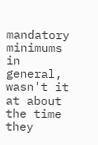mandatory minimums in general, wasn't it at about the time they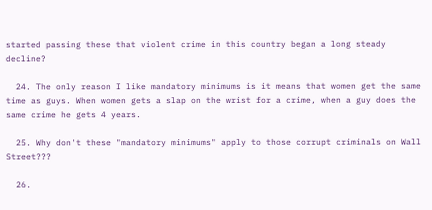started passing these that violent crime in this country began a long steady decline?

  24. The only reason I like mandatory minimums is it means that women get the same time as guys. When women gets a slap on the wrist for a crime, when a guy does the same crime he gets 4 years.

  25. Why don't these "mandatory minimums" apply to those corrupt criminals on Wall Street???

  26.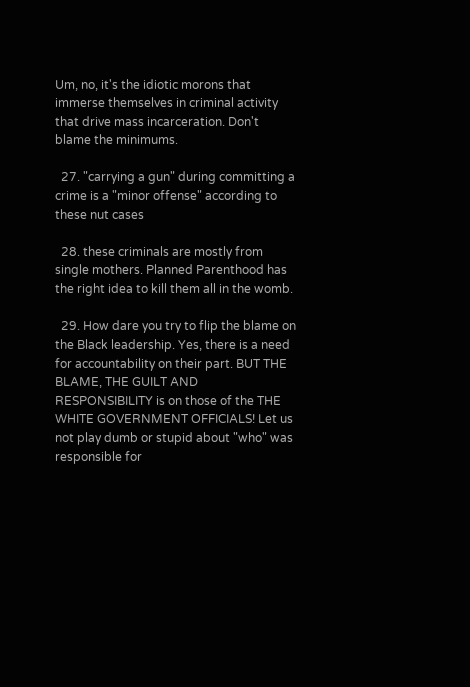Um, no, it's the idiotic morons that immerse themselves in criminal activity that drive mass incarceration. Don't blame the minimums.

  27. "carrying a gun" during committing a crime is a "minor offense" according to these nut cases

  28. these criminals are mostly from single mothers. Planned Parenthood has the right idea to kill them all in the womb.

  29. How dare you try to flip the blame on the Black leadership. Yes, there is a need for accountability on their part. BUT THE BLAME, THE GUILT AND RESPONSIBILITY is on those of the THE WHITE GOVERNMENT OFFICIALS! Let us not play dumb or stupid about "who" was responsible for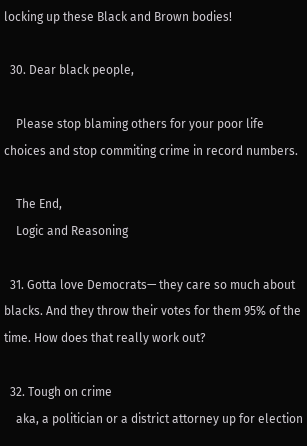locking up these Black and Brown bodies!

  30. Dear black people,

    Please stop blaming others for your poor life choices and stop commiting crime in record numbers.

    The End,
    Logic and Reasoning

  31. Gotta love Democrats— they care so much about blacks. And they throw their votes for them 95% of the time. How does that really work out?

  32. Tough on crime
    aka, a politician or a district attorney up for election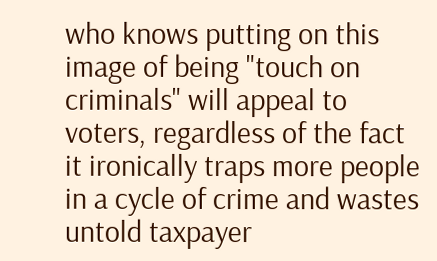who knows putting on this image of being "touch on criminals" will appeal to voters, regardless of the fact it ironically traps more people in a cycle of crime and wastes untold taxpayer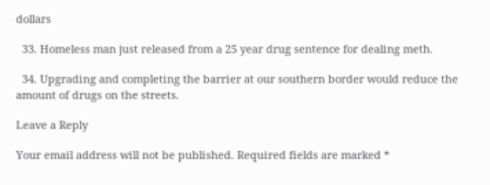dollars

  33. Homeless man just released from a 25 year drug sentence for dealing meth.

  34. Upgrading and completing the barrier at our southern border would reduce the amount of drugs on the streets.

Leave a Reply

Your email address will not be published. Required fields are marked *